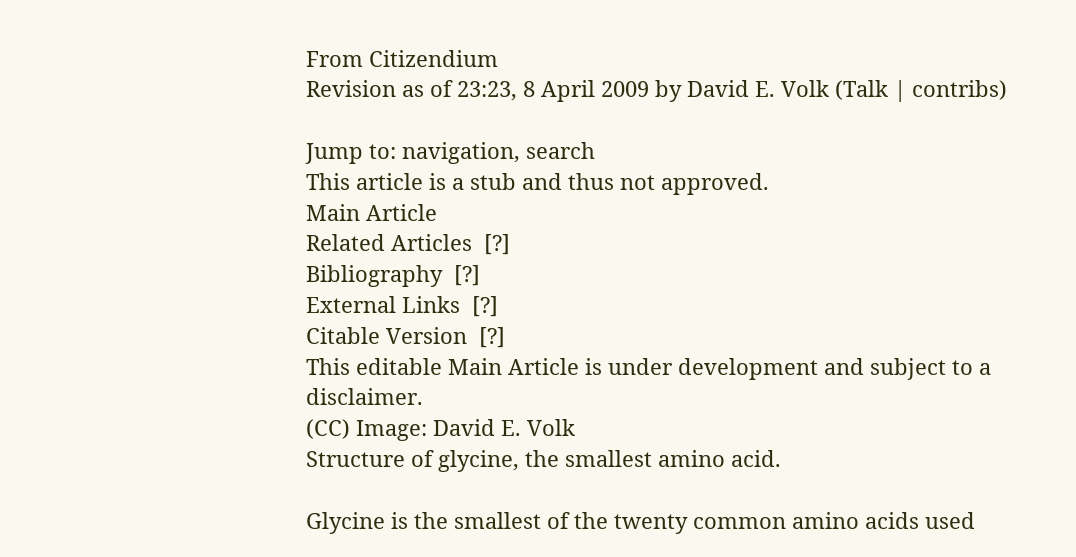From Citizendium
Revision as of 23:23, 8 April 2009 by David E. Volk (Talk | contribs)

Jump to: navigation, search
This article is a stub and thus not approved.
Main Article
Related Articles  [?]
Bibliography  [?]
External Links  [?]
Citable Version  [?]
This editable Main Article is under development and subject to a disclaimer.
(CC) Image: David E. Volk
Structure of glycine, the smallest amino acid.

Glycine is the smallest of the twenty common amino acids used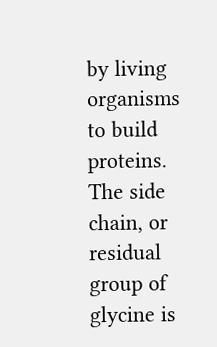by living organisms to build proteins. The side chain, or residual group of glycine is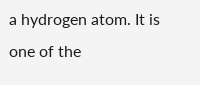a hydrogen atom. It is one of the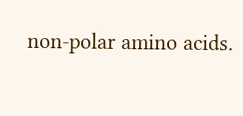non-polar amino acids.